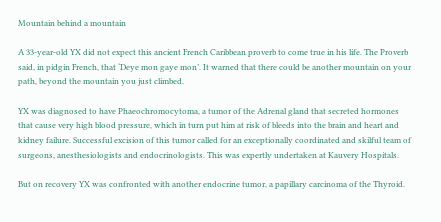Mountain behind a mountain

A 33-year-old YX did not expect this ancient French Caribbean proverb to come true in his life. The Proverb said, in pidgin French, that ‘Deye mon gaye mon’. It warned that there could be another mountain on your path, beyond the mountain you just climbed.

YX was diagnosed to have Phaeochromocytoma, a tumor of the Adrenal gland that secreted hormones that cause very high blood pressure, which in turn put him at risk of bleeds into the brain and heart and kidney failure. Successful excision of this tumor called for an exceptionally coordinated and skilful team of surgeons, anesthesiologists and endocrinologists. This was expertly undertaken at Kauvery Hospitals.

But on recovery YX was confronted with another endocrine tumor, a papillary carcinoma of the Thyroid.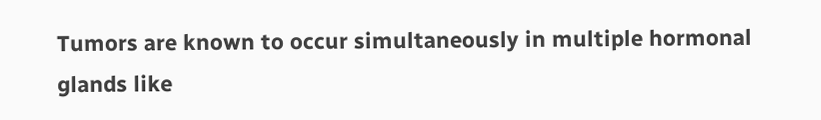Tumors are known to occur simultaneously in multiple hormonal glands like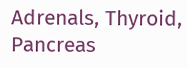Adrenals, Thyroid, Pancreas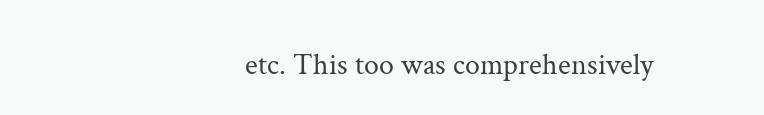etc. This too was comprehensively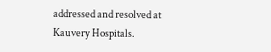addressed and resolved at Kauvery Hospitals.